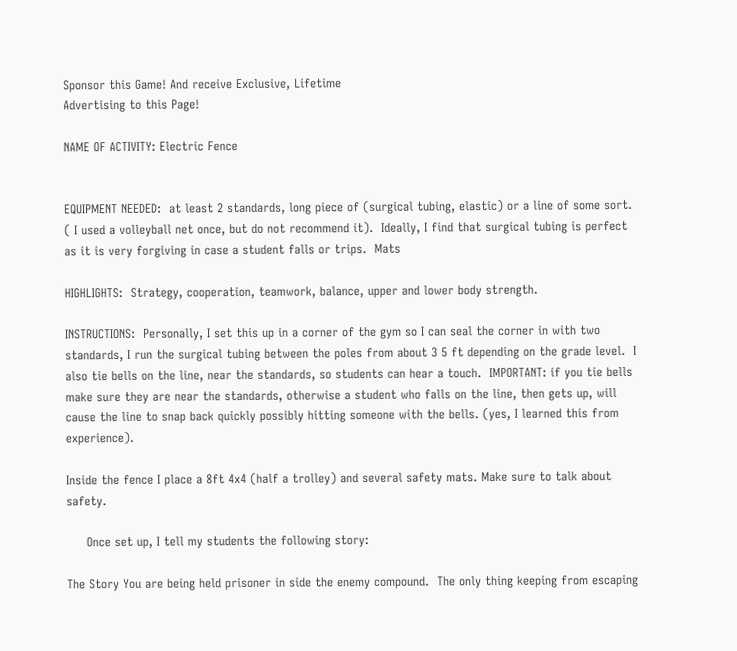Sponsor this Game! And receive Exclusive, Lifetime
Advertising to this Page!

NAME OF ACTIVITY: Electric Fence


EQUIPMENT NEEDED:  at least 2 standards, long piece of (surgical tubing, elastic) or a line of some sort. ( I used a volleyball net once, but do not recommend it).  Ideally, I find that surgical tubing is perfect as it is very forgiving in case a student falls or trips.  Mats

HIGHLIGHTS:  Strategy, cooperation, teamwork, balance, upper and lower body strength.

INSTRUCTIONS:  Personally, I set this up in a corner of the gym so I can seal the corner in with two standards, I run the surgical tubing between the poles from about 3 5 ft depending on the grade level.  I also tie bells on the line, near the standards, so students can hear a touch.  IMPORTANT: if you tie bells make sure they are near the standards, otherwise a student who falls on the line, then gets up, will cause the line to snap back quickly possibly hitting someone with the bells. (yes, I learned this from experience).

Inside the fence I place a 8ft 4x4 (half a trolley) and several safety mats. Make sure to talk about safety.

     Once set up, I tell my students the following story:

The Story You are being held prisoner in side the enemy compound.  The only thing keeping from escaping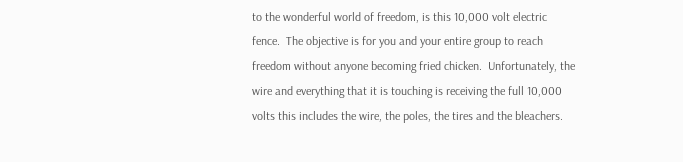to the wonderful world of freedom, is this 10,000 volt electric fence.  The objective is for you and your entire group to reach freedom without anyone becoming fried chicken.  Unfortunately, the wire and everything that it is touching is receiving the full 10,000 volts this includes the wire, the poles, the tires and the bleachers.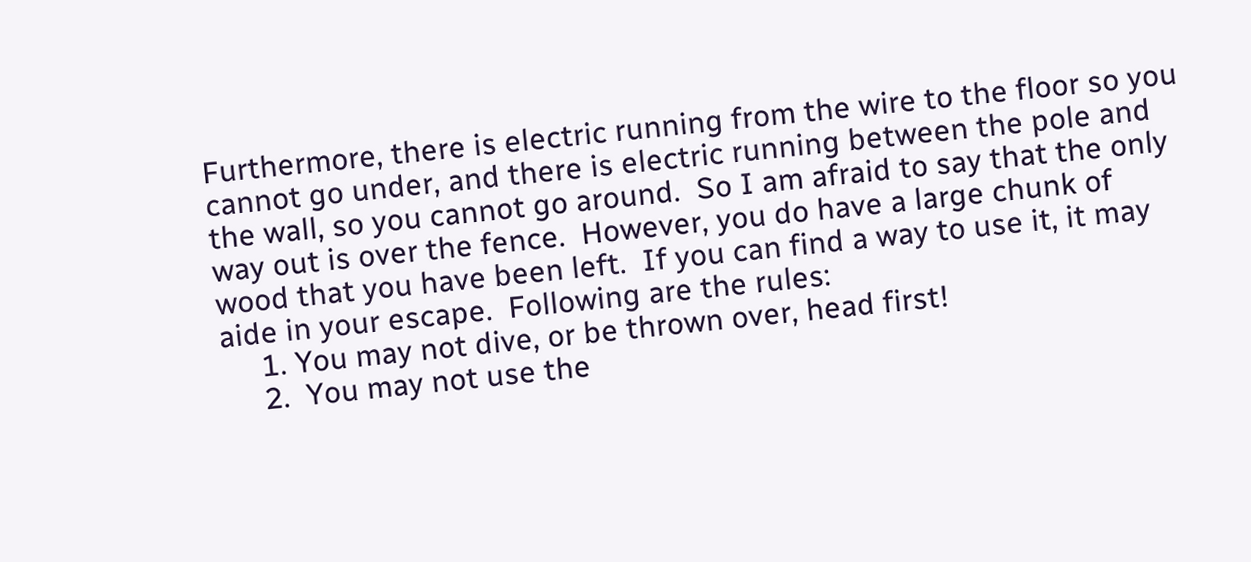Furthermore, there is electric running from the wire to the floor so you cannot go under, and there is electric running between the pole and the wall, so you cannot go around.  So I am afraid to say that the only way out is over the fence.  However, you do have a large chunk of wood that you have been left.  If you can find a way to use it, it may aide in your escape.  Following are the rules:
     1. You may not dive, or be thrown over, head first!
     2.  You may not use the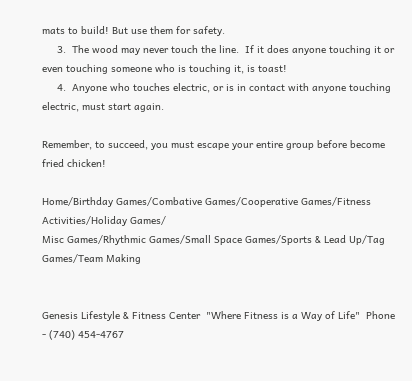mats to build! But use them for safety.
     3.  The wood may never touch the line.  If it does anyone touching it or even touching someone who is touching it, is toast!
     4.  Anyone who touches electric, or is in contact with anyone touching electric, must start again.

Remember, to succeed, you must escape your entire group before become fried chicken!

Home/Birthday Games/Combative Games/Cooperative Games/Fitness Activities/Holiday Games/
Misc Games/Rhythmic Games/Small Space Games/Sports & Lead Up/Tag Games/Team Making


Genesis Lifestyle & Fitness Center  "Where Fitness is a Way of Life"  Phone - (740) 454-4767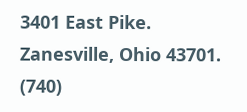3401 East Pike.  Zanesville, Ohio 43701.  (740)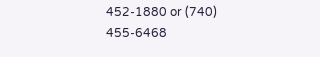452-1880 or (740) 455-6468